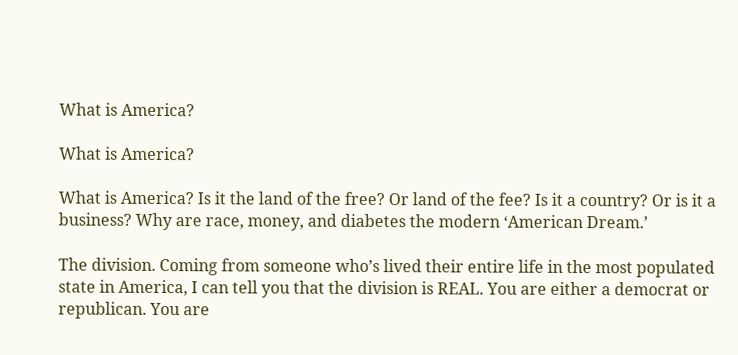What is America?

What is America?

What is America? Is it the land of the free? Or land of the fee? Is it a country? Or is it a business? Why are race, money, and diabetes the modern ‘American Dream.’

The division. Coming from someone who’s lived their entire life in the most populated state in America, I can tell you that the division is REAL. You are either a democrat or republican. You are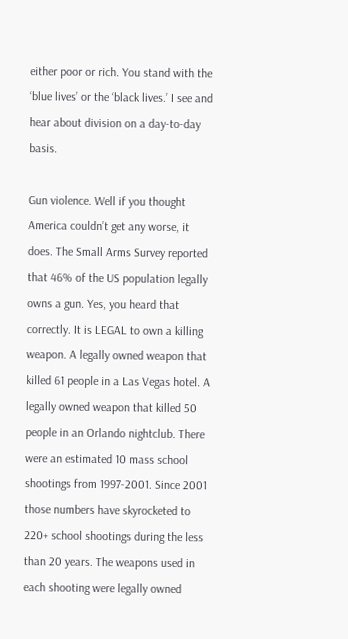either poor or rich. You stand with the ‘blue lives’ or the ‘black lives.’ I see and hear about division on a day-to-day basis.

Gun violence. Well if you thought America couldn’t get any worse, it does. The Small Arms Survey reported that 46% of the US population legally owns a gun. Yes, you heard that correctly. It is LEGAL to own a killing weapon. A legally owned weapon that killed 61 people in a Las Vegas hotel. A legally owned weapon that killed 50 people in an Orlando nightclub. There were an estimated 10 mass school shootings from 1997-2001. Since 2001 those numbers have skyrocketed to 220+ school shootings during the less than 20 years. The weapons used in each shooting were legally owned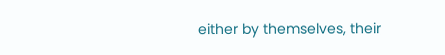either by themselves, their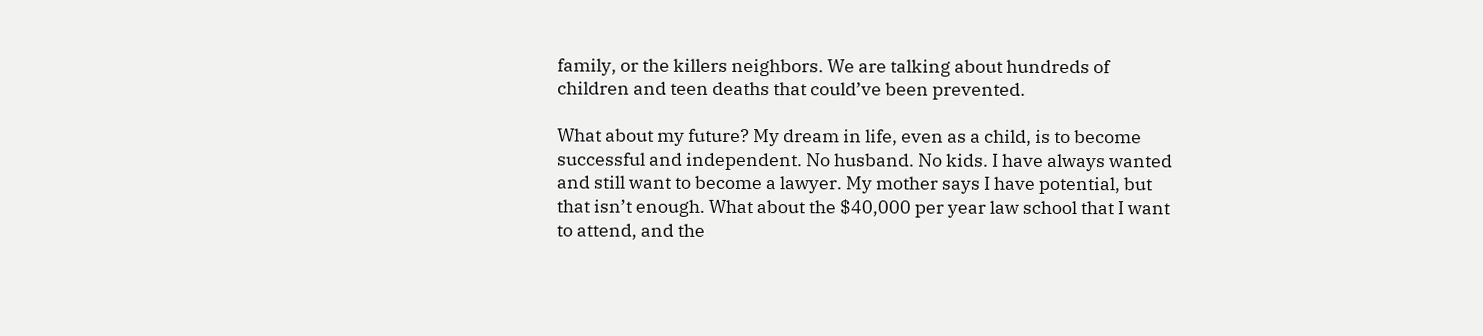family, or the killers neighbors. We are talking about hundreds of children and teen deaths that could’ve been prevented.

What about my future? My dream in life, even as a child, is to become successful and independent. No husband. No kids. I have always wanted and still want to become a lawyer. My mother says I have potential, but that isn’t enough. What about the $40,000 per year law school that I want to attend, and the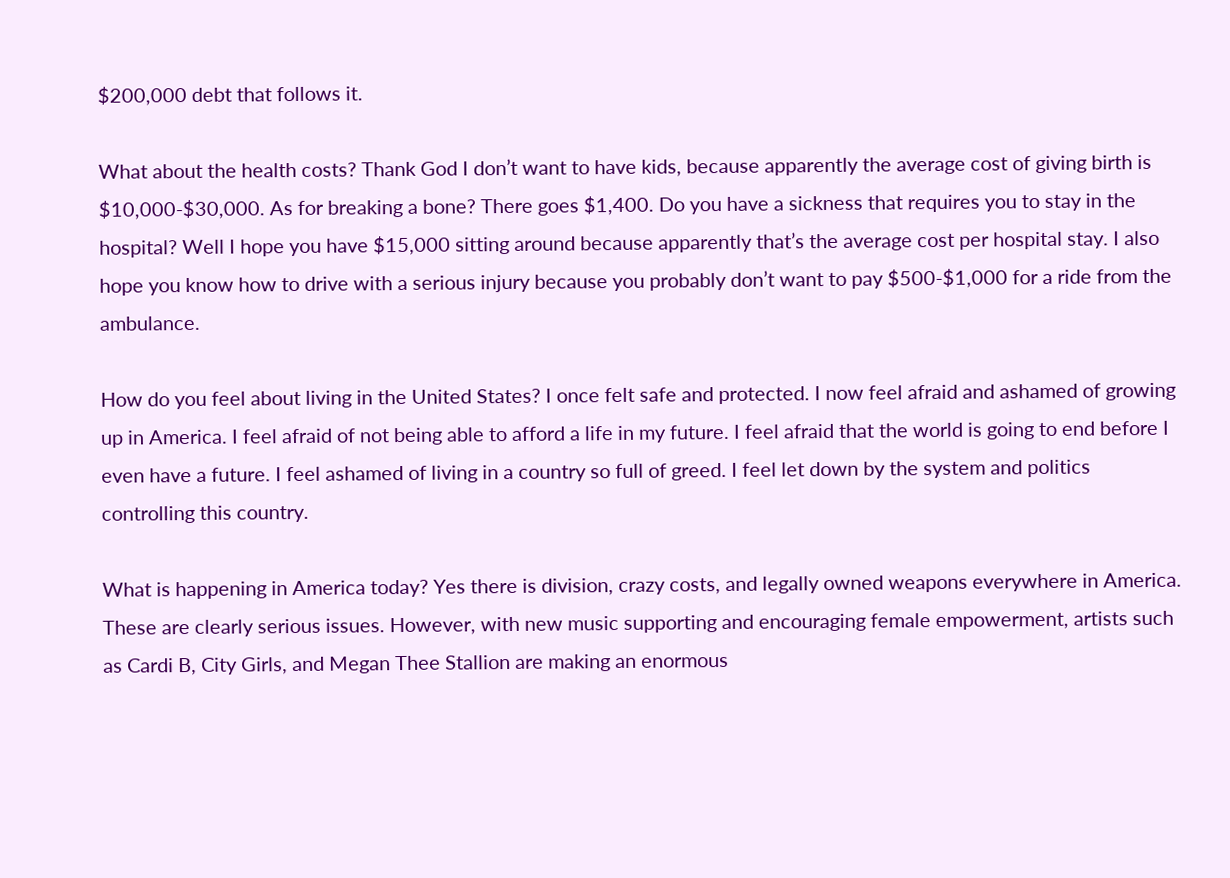$200,000 debt that follows it.

What about the health costs? Thank God I don’t want to have kids, because apparently the average cost of giving birth is $10,000-$30,000. As for breaking a bone? There goes $1,400. Do you have a sickness that requires you to stay in the hospital? Well I hope you have $15,000 sitting around because apparently that’s the average cost per hospital stay. I also hope you know how to drive with a serious injury because you probably don’t want to pay $500-$1,000 for a ride from the ambulance.

How do you feel about living in the United States? I once felt safe and protected. I now feel afraid and ashamed of growing up in America. I feel afraid of not being able to afford a life in my future. I feel afraid that the world is going to end before I even have a future. I feel ashamed of living in a country so full of greed. I feel let down by the system and politics controlling this country.

What is happening in America today? Yes there is division, crazy costs, and legally owned weapons everywhere in America. These are clearly serious issues. However, with new music supporting and encouraging female empowerment, artists such as Cardi B, City Girls, and Megan Thee Stallion are making an enormous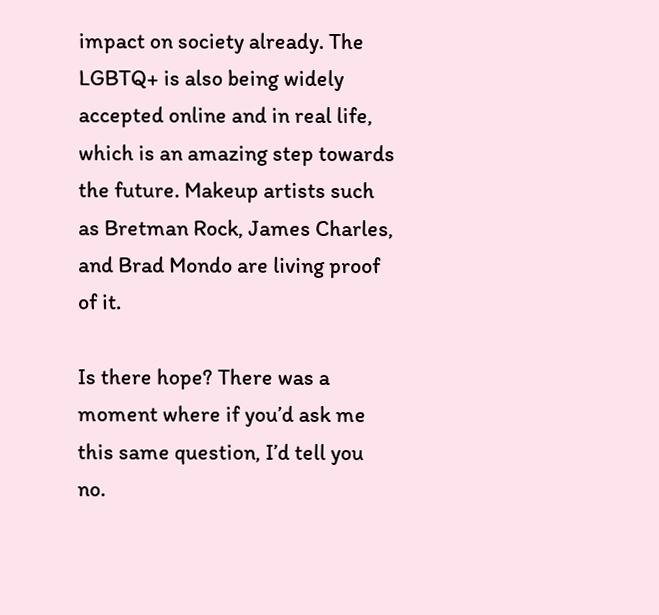impact on society already. The LGBTQ+ is also being widely accepted online and in real life, which is an amazing step towards the future. Makeup artists such as Bretman Rock, James Charles, and Brad Mondo are living proof of it.

Is there hope? There was a moment where if you’d ask me this same question, I’d tell you no.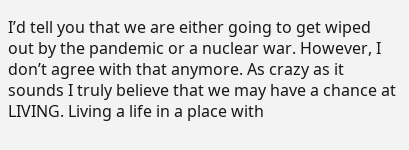I’d tell you that we are either going to get wiped out by the pandemic or a nuclear war. However, I don’t agree with that anymore. As crazy as it sounds I truly believe that we may have a chance at LIVING. Living a life in a place with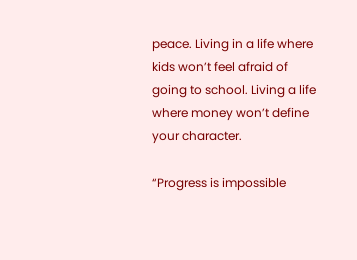peace. Living in a life where kids won’t feel afraid of going to school. Living a life where money won’t define your character.

“Progress is impossible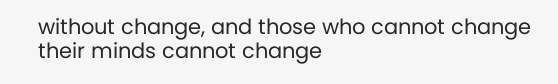without change, and those who cannot change their minds cannot change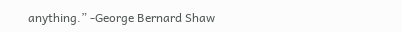anything.” -George Bernard Shaw